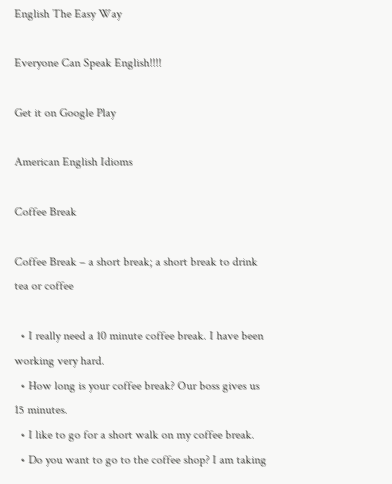English The Easy Way

Everyone Can Speak English!!!!

Get it on Google Play

American English Idioms

Coffee Break

Coffee Break – a short break; a short break to drink tea or coffee

  • I really need a 10 minute coffee break. I have been working very hard.
  • How long is your coffee break? Our boss gives us 15 minutes.
  • I like to go for a short walk on my coffee break.
  • Do you want to go to the coffee shop? I am taking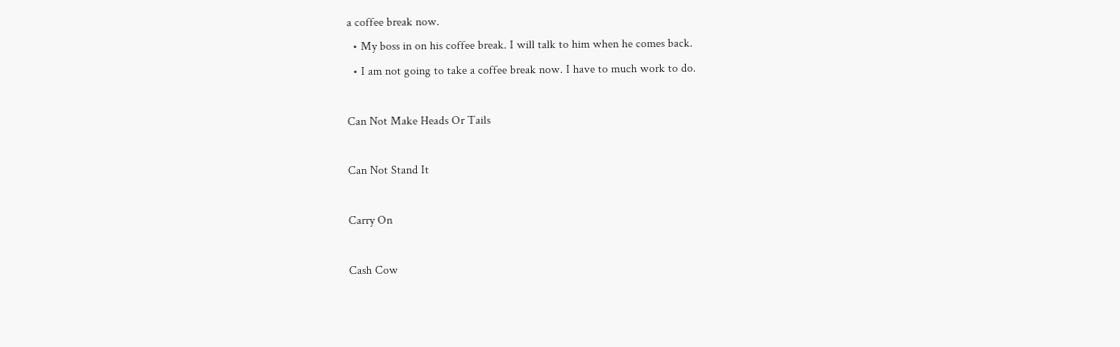a coffee break now.
  • My boss in on his coffee break. I will talk to him when he comes back.
  • I am not going to take a coffee break now. I have to much work to do.

Can Not Make Heads Or Tails

Can Not Stand It

Carry On

Cash Cow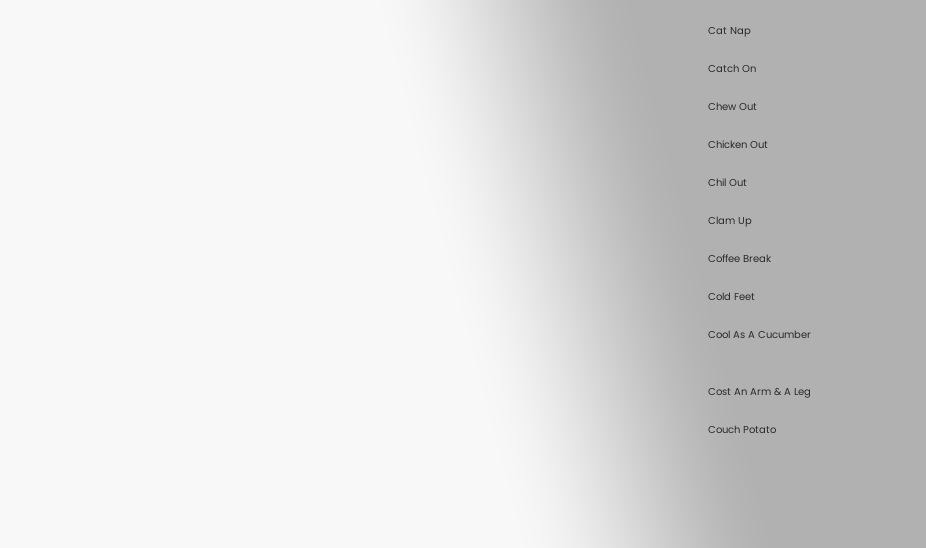Cat Nap

Catch On

Chew Out

Chicken Out

Chil Out

Clam Up

Coffee Break

Cold Feet

Cool As A Cucumber


Cost An Arm & A Leg

Couch Potato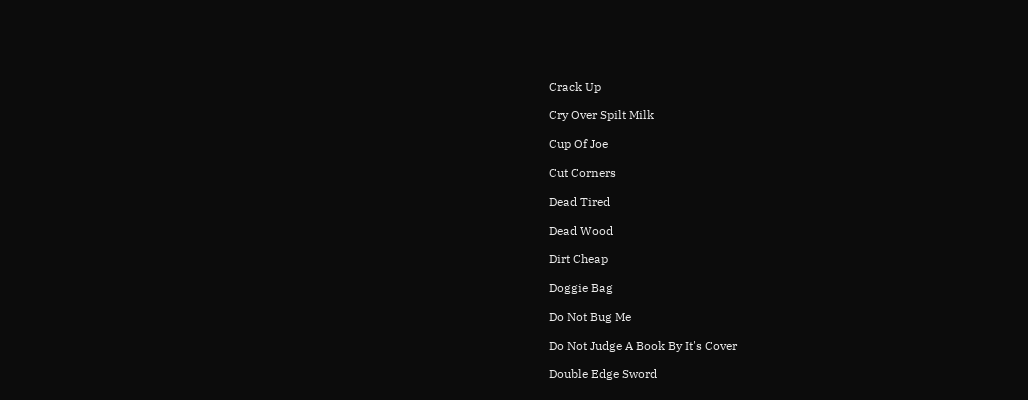Crack Up

Cry Over Spilt Milk

Cup Of Joe

Cut Corners

Dead Tired

Dead Wood

Dirt Cheap

Doggie Bag

Do Not Bug Me

Do Not Judge A Book By It's Cover

Double Edge Sword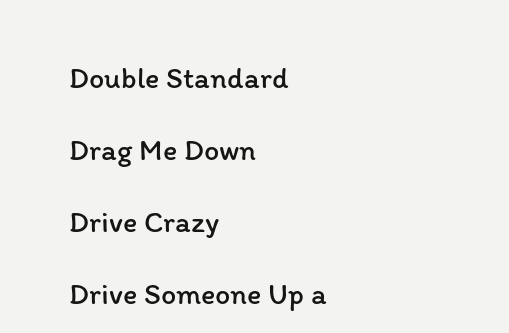Double Standard

Drag Me Down

Drive Crazy

Drive Someone Up a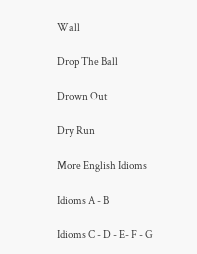Wall

Drop The Ball

Drown Out

Dry Run

More English Idioms

Idioms A - B

Idioms C - D - E- F - G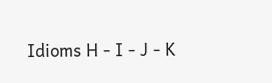Idioms H - I - J - K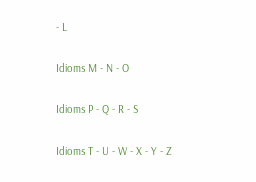- L

Idioms M - N - O

Idioms P - Q - R - S

Idioms T - U - W - X - Y - Z